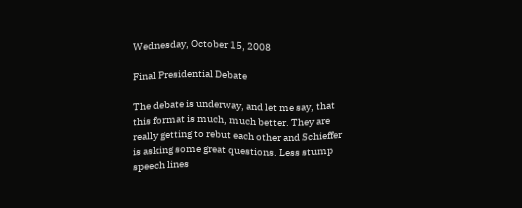Wednesday, October 15, 2008

Final Presidential Debate

The debate is underway, and let me say, that this format is much, much better. They are really getting to rebut each other and Schieffer is asking some great questions. Less stump speech lines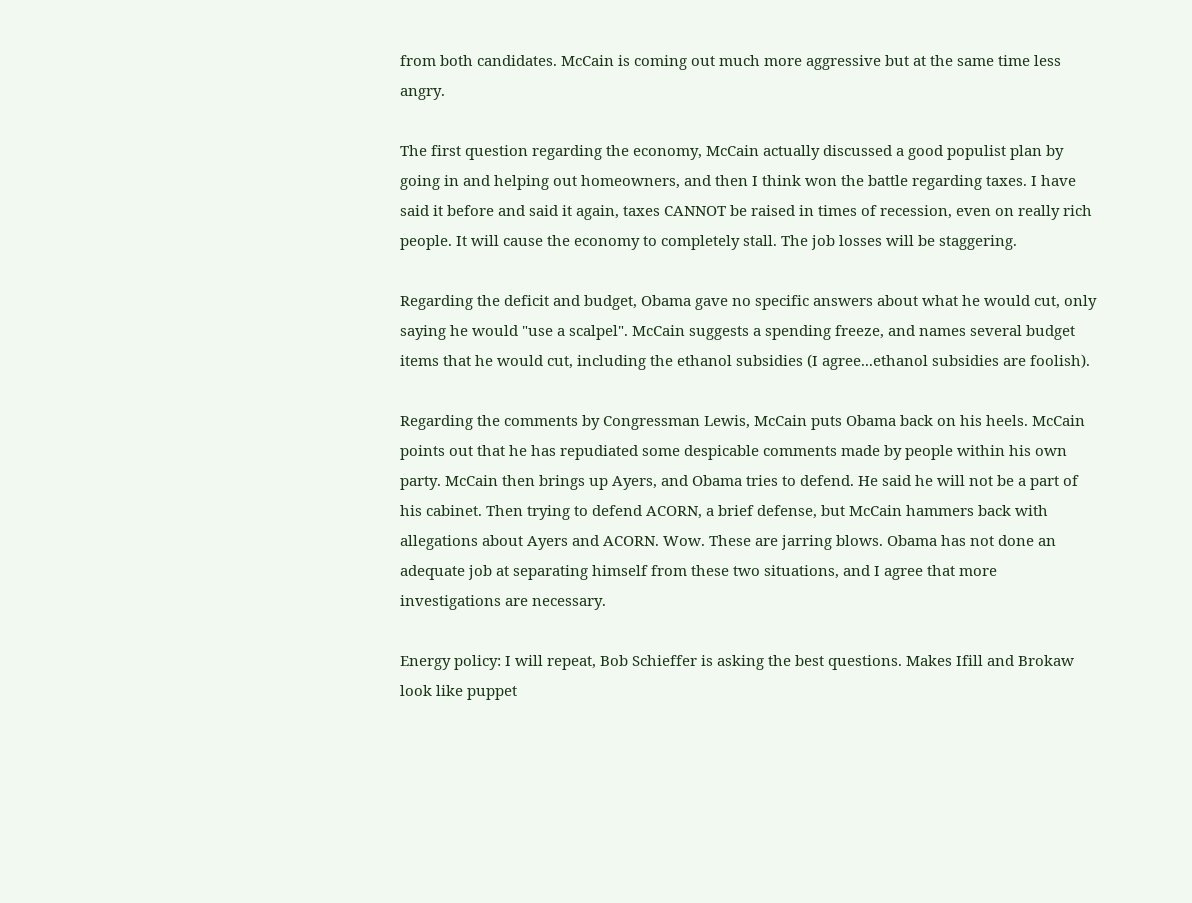from both candidates. McCain is coming out much more aggressive but at the same time less angry.

The first question regarding the economy, McCain actually discussed a good populist plan by going in and helping out homeowners, and then I think won the battle regarding taxes. I have said it before and said it again, taxes CANNOT be raised in times of recession, even on really rich people. It will cause the economy to completely stall. The job losses will be staggering.

Regarding the deficit and budget, Obama gave no specific answers about what he would cut, only saying he would "use a scalpel". McCain suggests a spending freeze, and names several budget items that he would cut, including the ethanol subsidies (I agree...ethanol subsidies are foolish).

Regarding the comments by Congressman Lewis, McCain puts Obama back on his heels. McCain points out that he has repudiated some despicable comments made by people within his own party. McCain then brings up Ayers, and Obama tries to defend. He said he will not be a part of his cabinet. Then trying to defend ACORN, a brief defense, but McCain hammers back with allegations about Ayers and ACORN. Wow. These are jarring blows. Obama has not done an adequate job at separating himself from these two situations, and I agree that more investigations are necessary.

Energy policy: I will repeat, Bob Schieffer is asking the best questions. Makes Ifill and Brokaw look like puppet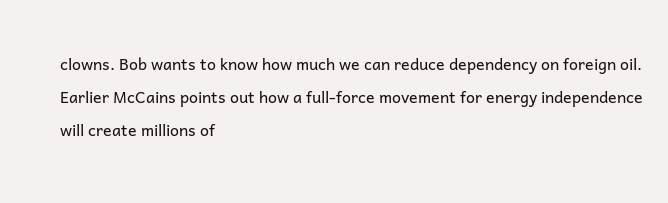clowns. Bob wants to know how much we can reduce dependency on foreign oil. Earlier McCains points out how a full-force movement for energy independence will create millions of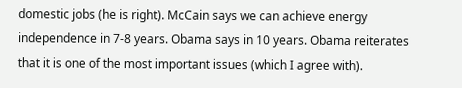domestic jobs (he is right). McCain says we can achieve energy independence in 7-8 years. Obama says in 10 years. Obama reiterates that it is one of the most important issues (which I agree with).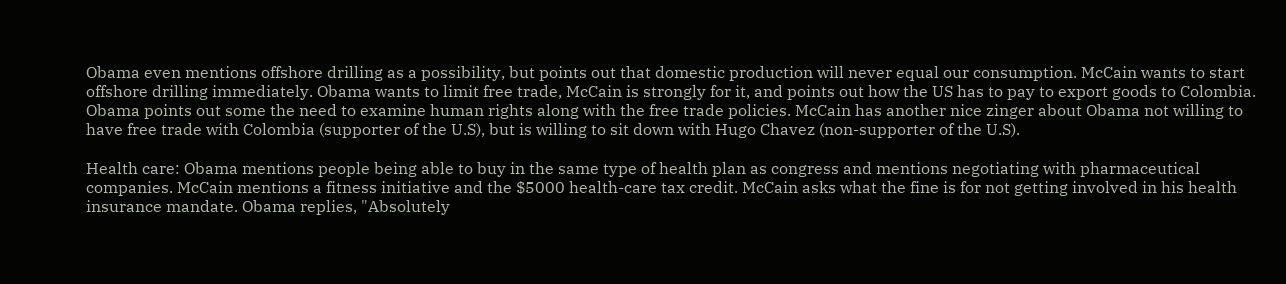Obama even mentions offshore drilling as a possibility, but points out that domestic production will never equal our consumption. McCain wants to start offshore drilling immediately. Obama wants to limit free trade, McCain is strongly for it, and points out how the US has to pay to export goods to Colombia. Obama points out some the need to examine human rights along with the free trade policies. McCain has another nice zinger about Obama not willing to have free trade with Colombia (supporter of the U.S), but is willing to sit down with Hugo Chavez (non-supporter of the U.S).

Health care: Obama mentions people being able to buy in the same type of health plan as congress and mentions negotiating with pharmaceutical companies. McCain mentions a fitness initiative and the $5000 health-care tax credit. McCain asks what the fine is for not getting involved in his health insurance mandate. Obama replies, "Absolutely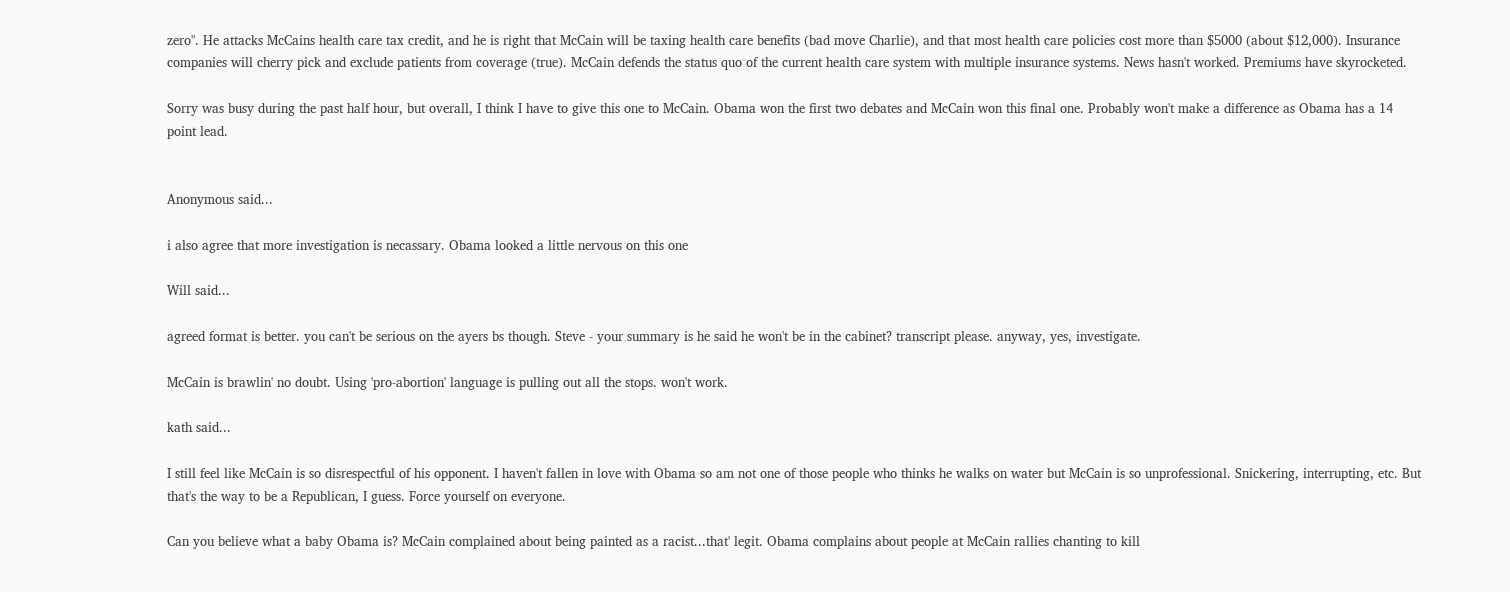zero". He attacks McCains health care tax credit, and he is right that McCain will be taxing health care benefits (bad move Charlie), and that most health care policies cost more than $5000 (about $12,000). Insurance companies will cherry pick and exclude patients from coverage (true). McCain defends the status quo of the current health care system with multiple insurance systems. News hasn't worked. Premiums have skyrocketed.

Sorry was busy during the past half hour, but overall, I think I have to give this one to McCain. Obama won the first two debates and McCain won this final one. Probably won't make a difference as Obama has a 14 point lead.


Anonymous said...

i also agree that more investigation is necassary. Obama looked a little nervous on this one

Will said...

agreed format is better. you can't be serious on the ayers bs though. Steve - your summary is he said he won't be in the cabinet? transcript please. anyway, yes, investigate.

McCain is brawlin' no doubt. Using 'pro-abortion' language is pulling out all the stops. won't work.

kath said...

I still feel like McCain is so disrespectful of his opponent. I haven't fallen in love with Obama so am not one of those people who thinks he walks on water but McCain is so unprofessional. Snickering, interrupting, etc. But that's the way to be a Republican, I guess. Force yourself on everyone.

Can you believe what a baby Obama is? McCain complained about being painted as a racist...that' legit. Obama complains about people at McCain rallies chanting to kill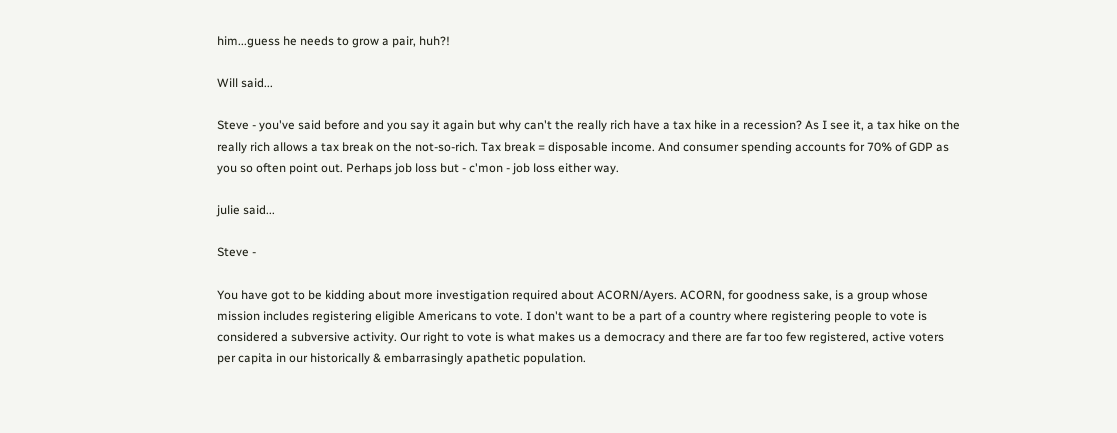him...guess he needs to grow a pair, huh?!

Will said...

Steve - you've said before and you say it again but why can't the really rich have a tax hike in a recession? As I see it, a tax hike on the really rich allows a tax break on the not-so-rich. Tax break = disposable income. And consumer spending accounts for 70% of GDP as you so often point out. Perhaps job loss but - c'mon - job loss either way.

julie said...

Steve -

You have got to be kidding about more investigation required about ACORN/Ayers. ACORN, for goodness sake, is a group whose mission includes registering eligible Americans to vote. I don't want to be a part of a country where registering people to vote is considered a subversive activity. Our right to vote is what makes us a democracy and there are far too few registered, active voters per capita in our historically & embarrasingly apathetic population.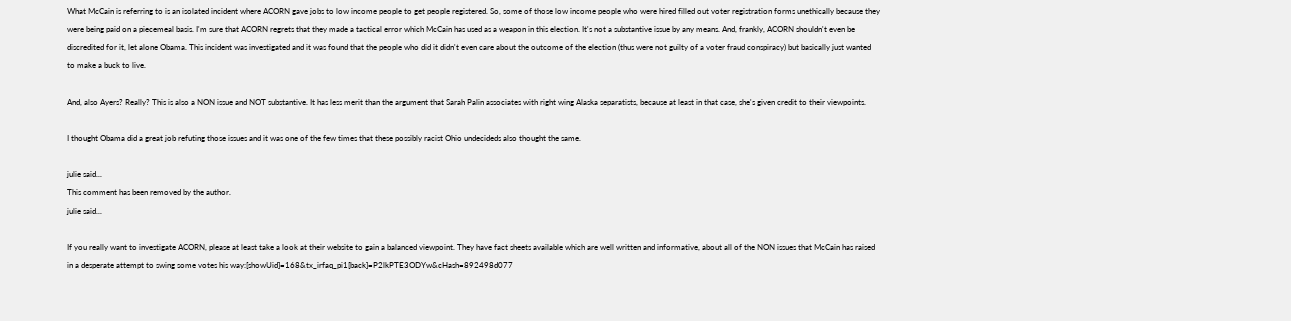What McCain is referring to is an isolated incident where ACORN gave jobs to low income people to get people registered. So, some of those low income people who were hired filled out voter registration forms unethically because they were being paid on a piecemeal basis. I'm sure that ACORN regrets that they made a tactical error which McCain has used as a weapon in this election. It's not a substantive issue by any means. And, frankly, ACORN shouldn't even be discredited for it, let alone Obama. This incident was investigated and it was found that the people who did it didn't even care about the outcome of the election (thus were not guilty of a voter fraud conspiracy) but basically just wanted to make a buck to live.

And, also Ayers? Really? This is also a NON issue and NOT substantive. It has less merit than the argument that Sarah Palin associates with right wing Alaska separatists, because at least in that case, she's given credit to their viewpoints.

I thought Obama did a great job refuting those issues and it was one of the few times that these possibly racist Ohio undecideds also thought the same.

julie said...
This comment has been removed by the author.
julie said...

If you really want to investigate ACORN, please at least take a look at their website to gain a balanced viewpoint. They have fact sheets available which are well written and informative, about all of the NON issues that McCain has raised in a desperate attempt to swing some votes his way:[showUid]=168&tx_irfaq_pi1[back]=P2lkPTE3ODYw&cHash=892498d077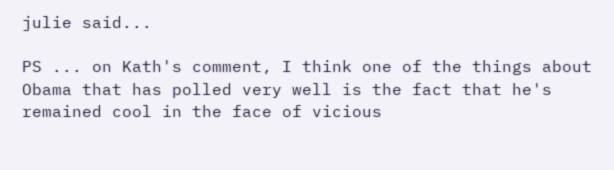julie said...

PS ... on Kath's comment, I think one of the things about Obama that has polled very well is the fact that he's remained cool in the face of vicious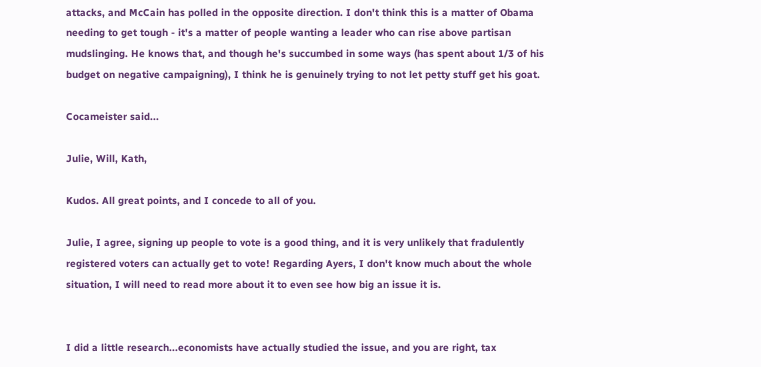attacks, and McCain has polled in the opposite direction. I don't think this is a matter of Obama needing to get tough - it's a matter of people wanting a leader who can rise above partisan mudslinging. He knows that, and though he's succumbed in some ways (has spent about 1/3 of his budget on negative campaigning), I think he is genuinely trying to not let petty stuff get his goat.

Cocameister said...

Julie, Will, Kath,

Kudos. All great points, and I concede to all of you.

Julie, I agree, signing up people to vote is a good thing, and it is very unlikely that fradulently registered voters can actually get to vote! Regarding Ayers, I don't know much about the whole situation, I will need to read more about it to even see how big an issue it is.


I did a little research...economists have actually studied the issue, and you are right, tax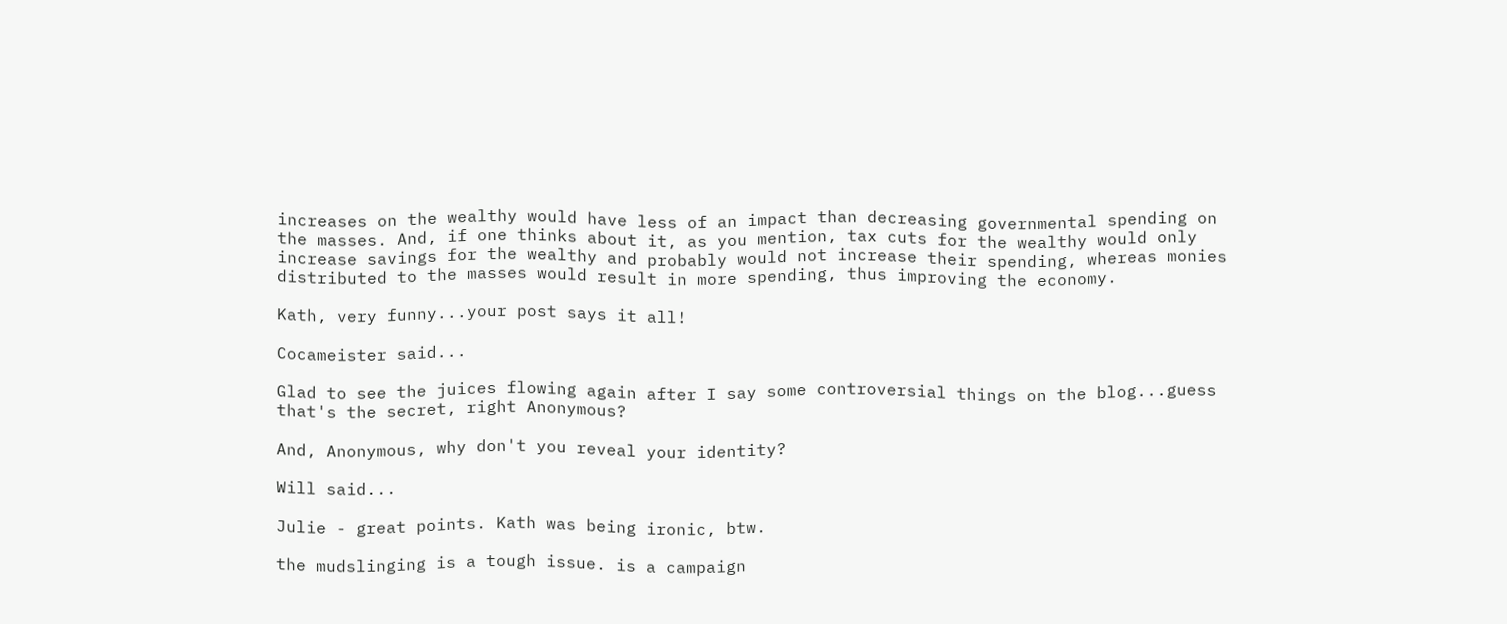increases on the wealthy would have less of an impact than decreasing governmental spending on the masses. And, if one thinks about it, as you mention, tax cuts for the wealthy would only increase savings for the wealthy and probably would not increase their spending, whereas monies distributed to the masses would result in more spending, thus improving the economy.

Kath, very funny...your post says it all!

Cocameister said...

Glad to see the juices flowing again after I say some controversial things on the blog...guess that's the secret, right Anonymous?

And, Anonymous, why don't you reveal your identity?

Will said...

Julie - great points. Kath was being ironic, btw.

the mudslinging is a tough issue. is a campaign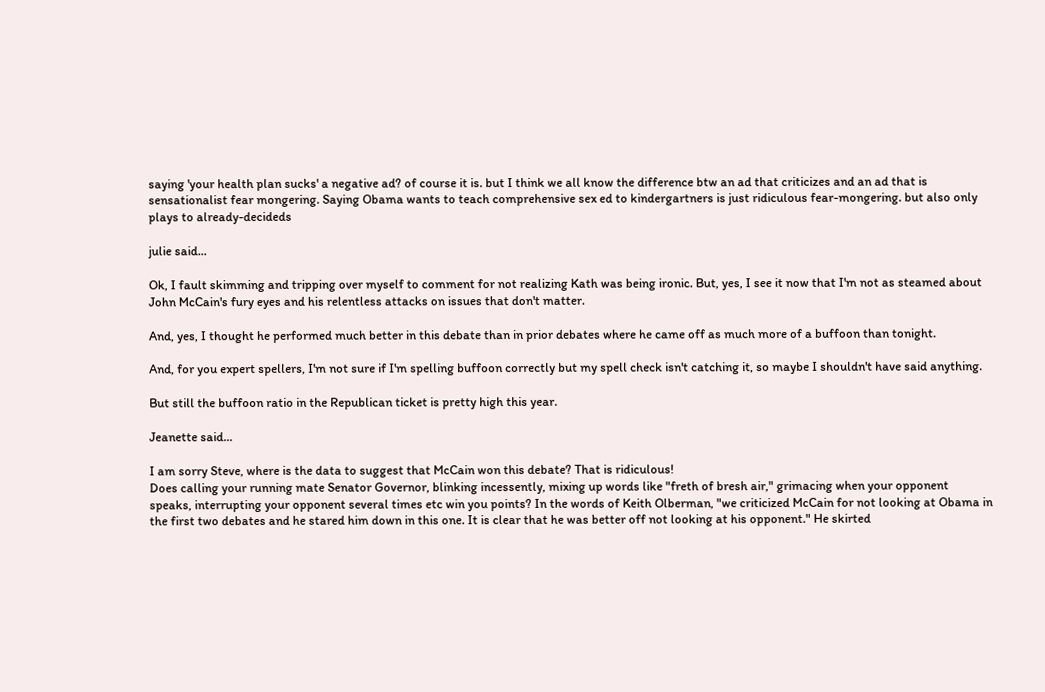saying 'your health plan sucks' a negative ad? of course it is. but I think we all know the difference btw an ad that criticizes and an ad that is sensationalist fear mongering. Saying Obama wants to teach comprehensive sex ed to kindergartners is just ridiculous fear-mongering. but also only plays to already-decideds

julie said...

Ok, I fault skimming and tripping over myself to comment for not realizing Kath was being ironic. But, yes, I see it now that I'm not as steamed about John McCain's fury eyes and his relentless attacks on issues that don't matter.

And, yes, I thought he performed much better in this debate than in prior debates where he came off as much more of a buffoon than tonight.

And, for you expert spellers, I'm not sure if I'm spelling buffoon correctly but my spell check isn't catching it, so maybe I shouldn't have said anything.

But still the buffoon ratio in the Republican ticket is pretty high this year.

Jeanette said...

I am sorry Steve, where is the data to suggest that McCain won this debate? That is ridiculous!
Does calling your running mate Senator Governor, blinking incessently, mixing up words like "freth of bresh air," grimacing when your opponent speaks, interrupting your opponent several times etc win you points? In the words of Keith Olberman, "we criticized McCain for not looking at Obama in the first two debates and he stared him down in this one. It is clear that he was better off not looking at his opponent." He skirted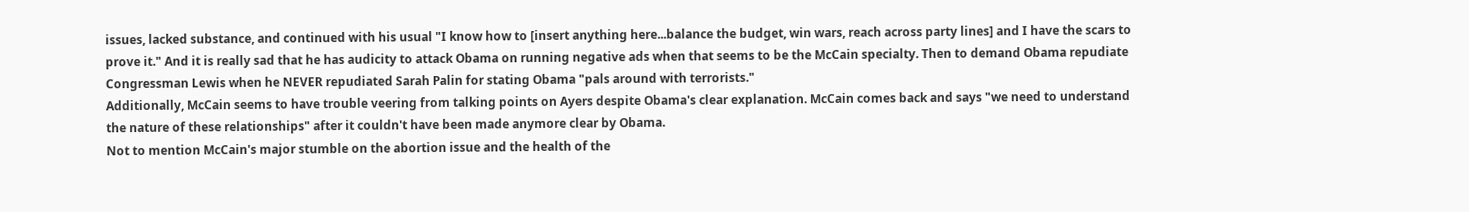issues, lacked substance, and continued with his usual "I know how to [insert anything here...balance the budget, win wars, reach across party lines] and I have the scars to prove it." And it is really sad that he has audicity to attack Obama on running negative ads when that seems to be the McCain specialty. Then to demand Obama repudiate Congressman Lewis when he NEVER repudiated Sarah Palin for stating Obama "pals around with terrorists."
Additionally, McCain seems to have trouble veering from talking points on Ayers despite Obama's clear explanation. McCain comes back and says "we need to understand the nature of these relationships" after it couldn't have been made anymore clear by Obama.
Not to mention McCain's major stumble on the abortion issue and the health of the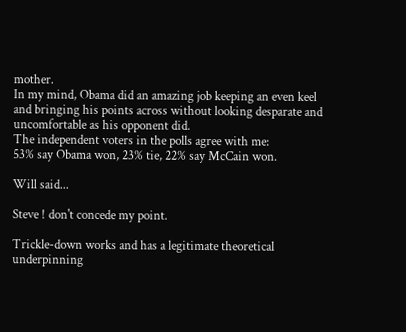mother.
In my mind, Obama did an amazing job keeping an even keel and bringing his points across without looking desparate and uncomfortable as his opponent did.
The independent voters in the polls agree with me:
53% say Obama won, 23% tie, 22% say McCain won.

Will said...

Steve ! don't concede my point.

Trickle-down works and has a legitimate theoretical underpinning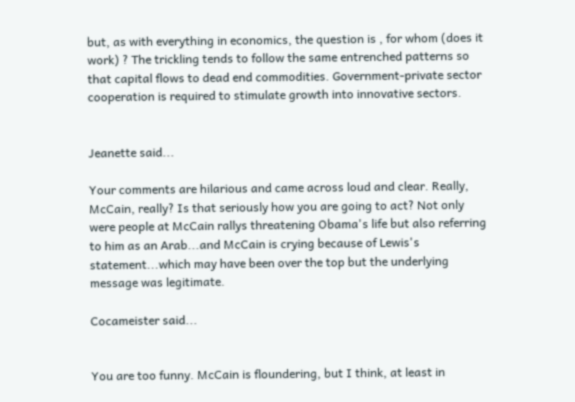but, as with everything in economics, the question is , for whom (does it work) ? The trickling tends to follow the same entrenched patterns so that capital flows to dead end commodities. Government-private sector cooperation is required to stimulate growth into innovative sectors.


Jeanette said...

Your comments are hilarious and came across loud and clear. Really, McCain, really? Is that seriously how you are going to act? Not only were people at McCain rallys threatening Obama's life but also referring to him as an Arab...and McCain is crying because of Lewis's statement...which may have been over the top but the underlying message was legitimate.

Cocameister said...


You are too funny. McCain is floundering, but I think, at least in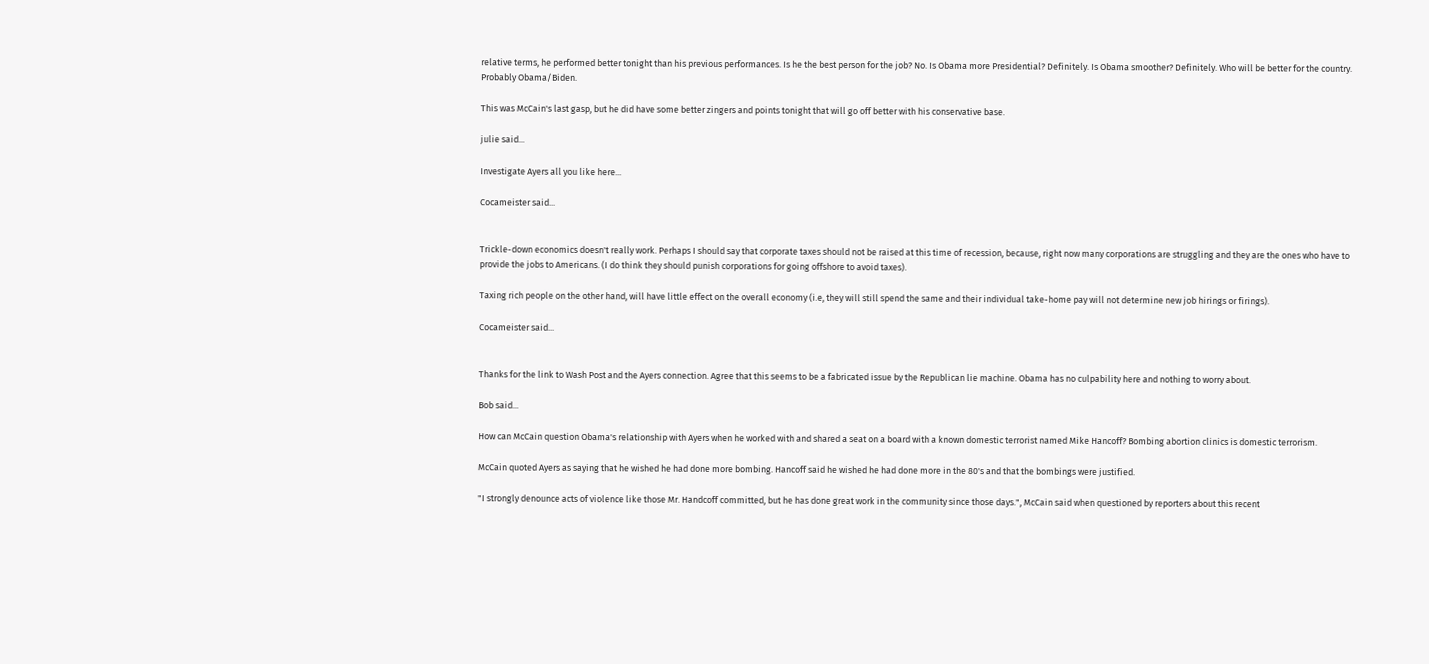relative terms, he performed better tonight than his previous performances. Is he the best person for the job? No. Is Obama more Presidential? Definitely. Is Obama smoother? Definitely. Who will be better for the country. Probably Obama/Biden.

This was McCain's last gasp, but he did have some better zingers and points tonight that will go off better with his conservative base.

julie said...

Investigate Ayers all you like here...

Cocameister said...


Trickle-down economics doesn't really work. Perhaps I should say that corporate taxes should not be raised at this time of recession, because, right now many corporations are struggling and they are the ones who have to provide the jobs to Americans. (I do think they should punish corporations for going offshore to avoid taxes).

Taxing rich people on the other hand, will have little effect on the overall economy (i.e, they will still spend the same and their individual take-home pay will not determine new job hirings or firings).

Cocameister said...


Thanks for the link to Wash Post and the Ayers connection. Agree that this seems to be a fabricated issue by the Republican lie machine. Obama has no culpability here and nothing to worry about.

Bob said...

How can McCain question Obama's relationship with Ayers when he worked with and shared a seat on a board with a known domestic terrorist named Mike Hancoff? Bombing abortion clinics is domestic terrorism.

McCain quoted Ayers as saying that he wished he had done more bombing. Hancoff said he wished he had done more in the 80's and that the bombings were justified.

"I strongly denounce acts of violence like those Mr. Handcoff committed, but he has done great work in the community since those days.", McCain said when questioned by reporters about this recent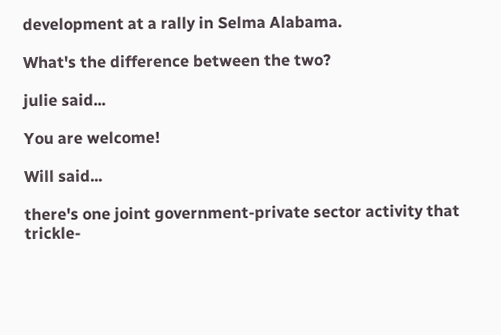development at a rally in Selma Alabama.

What's the difference between the two?

julie said...

You are welcome!

Will said...

there's one joint government-private sector activity that trickle-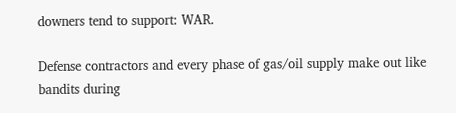downers tend to support: WAR.

Defense contractors and every phase of gas/oil supply make out like bandits during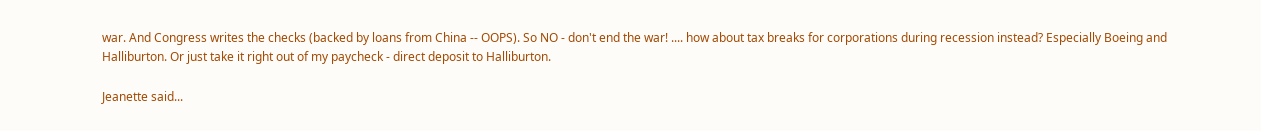war. And Congress writes the checks (backed by loans from China -- OOPS). So NO - don't end the war! .... how about tax breaks for corporations during recession instead? Especially Boeing and Halliburton. Or just take it right out of my paycheck - direct deposit to Halliburton.

Jeanette said...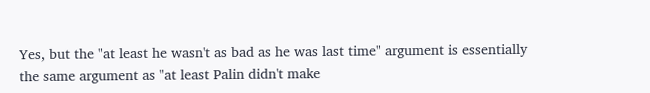Yes, but the "at least he wasn't as bad as he was last time" argument is essentially the same argument as "at least Palin didn't make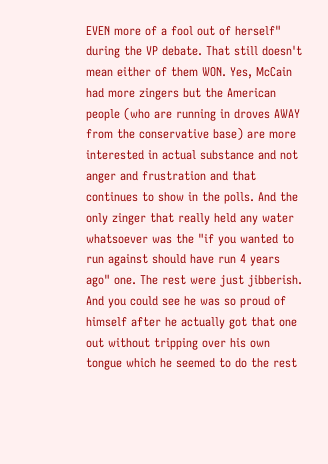EVEN more of a fool out of herself" during the VP debate. That still doesn't mean either of them WON. Yes, McCain had more zingers but the American people (who are running in droves AWAY from the conservative base) are more interested in actual substance and not anger and frustration and that continues to show in the polls. And the only zinger that really held any water whatsoever was the "if you wanted to run against should have run 4 years ago" one. The rest were just jibberish. And you could see he was so proud of himself after he actually got that one out without tripping over his own tongue which he seemed to do the rest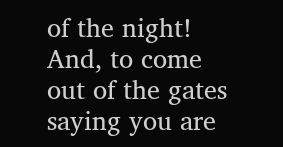of the night!
And, to come out of the gates saying you are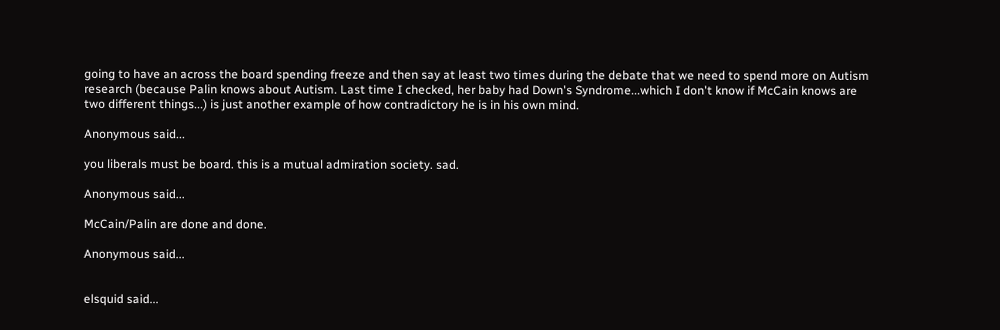going to have an across the board spending freeze and then say at least two times during the debate that we need to spend more on Autism research (because Palin knows about Autism. Last time I checked, her baby had Down's Syndrome...which I don't know if McCain knows are two different things...) is just another example of how contradictory he is in his own mind.

Anonymous said...

you liberals must be board. this is a mutual admiration society. sad.

Anonymous said...

McCain/Palin are done and done.

Anonymous said...


elsquid said...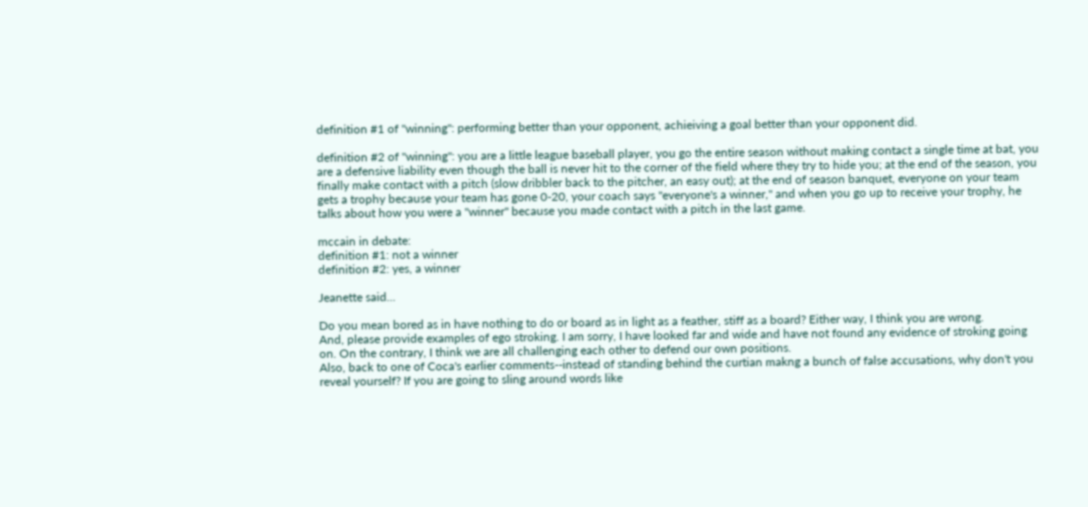definition #1 of "winning": performing better than your opponent, achieiving a goal better than your opponent did.

definition #2 of "winning": you are a little league baseball player, you go the entire season without making contact a single time at bat, you are a defensive liability even though the ball is never hit to the corner of the field where they try to hide you; at the end of the season, you finally make contact with a pitch (slow dribbler back to the pitcher, an easy out); at the end of season banquet, everyone on your team gets a trophy because your team has gone 0-20, your coach says "everyone's a winner," and when you go up to receive your trophy, he talks about how you were a "winner" because you made contact with a pitch in the last game.

mccain in debate:
definition #1: not a winner
definition #2: yes, a winner

Jeanette said...

Do you mean bored as in have nothing to do or board as in light as a feather, stiff as a board? Either way, I think you are wrong.
And, please provide examples of ego stroking. I am sorry, I have looked far and wide and have not found any evidence of stroking going on. On the contrary, I think we are all challenging each other to defend our own positions.
Also, back to one of Coca's earlier comments--instead of standing behind the curtian makng a bunch of false accusations, why don't you reveal yourself? If you are going to sling around words like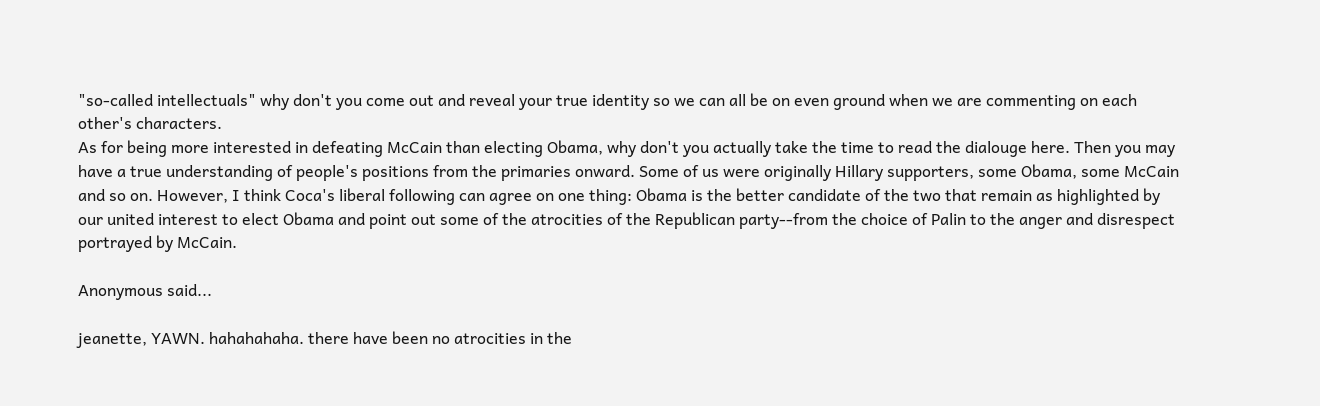"so-called intellectuals" why don't you come out and reveal your true identity so we can all be on even ground when we are commenting on each other's characters.
As for being more interested in defeating McCain than electing Obama, why don't you actually take the time to read the dialouge here. Then you may have a true understanding of people's positions from the primaries onward. Some of us were originally Hillary supporters, some Obama, some McCain and so on. However, I think Coca's liberal following can agree on one thing: Obama is the better candidate of the two that remain as highlighted by our united interest to elect Obama and point out some of the atrocities of the Republican party--from the choice of Palin to the anger and disrespect portrayed by McCain.

Anonymous said...

jeanette, YAWN. hahahahaha. there have been no atrocities in the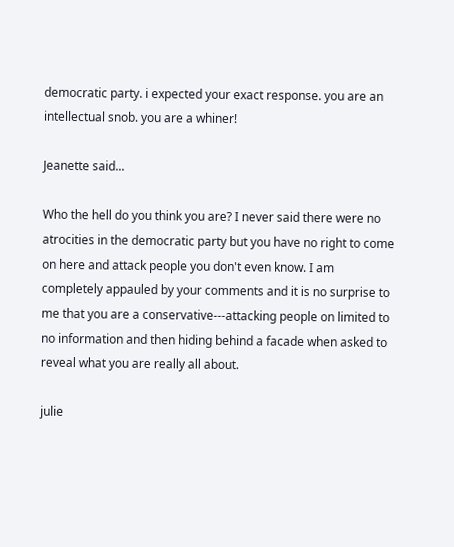democratic party. i expected your exact response. you are an intellectual snob. you are a whiner!

Jeanette said...

Who the hell do you think you are? I never said there were no atrocities in the democratic party but you have no right to come on here and attack people you don't even know. I am completely appauled by your comments and it is no surprise to me that you are a conservative---attacking people on limited to no information and then hiding behind a facade when asked to reveal what you are really all about.

julie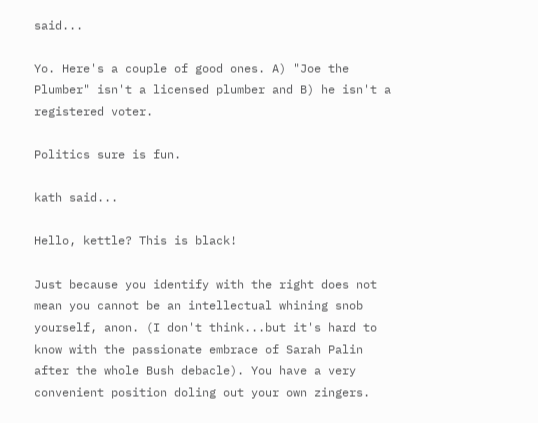said...

Yo. Here's a couple of good ones. A) "Joe the Plumber" isn't a licensed plumber and B) he isn't a registered voter.

Politics sure is fun.

kath said...

Hello, kettle? This is black!

Just because you identify with the right does not mean you cannot be an intellectual whining snob yourself, anon. (I don't think...but it's hard to know with the passionate embrace of Sarah Palin after the whole Bush debacle). You have a very convenient position doling out your own zingers.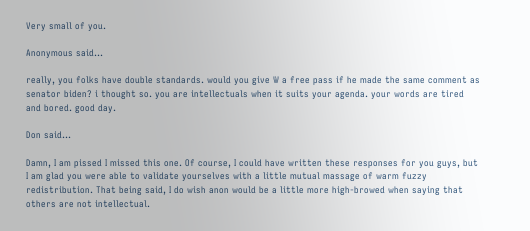Very small of you.

Anonymous said...

really, you folks have double standards. would you give W a free pass if he made the same comment as senator biden? i thought so. you are intellectuals when it suits your agenda. your words are tired and bored. good day.

Don said...

Damn, I am pissed I missed this one. Of course, I could have written these responses for you guys, but I am glad you were able to validate yourselves with a little mutual massage of warm fuzzy redistribution. That being said, I do wish anon would be a little more high-browed when saying that others are not intellectual.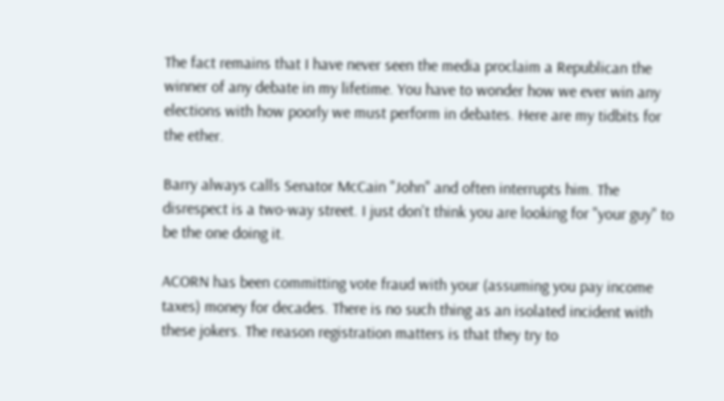The fact remains that I have never seen the media proclaim a Republican the winner of any debate in my lifetime. You have to wonder how we ever win any elections with how poorly we must perform in debates. Here are my tidbits for the ether.

Barry always calls Senator McCain "John" and often interrupts him. The disrespect is a two-way street. I just don't think you are looking for "your guy" to be the one doing it.

ACORN has been committing vote fraud with your (assuming you pay income taxes) money for decades. There is no such thing as an isolated incident with these jokers. The reason registration matters is that they try to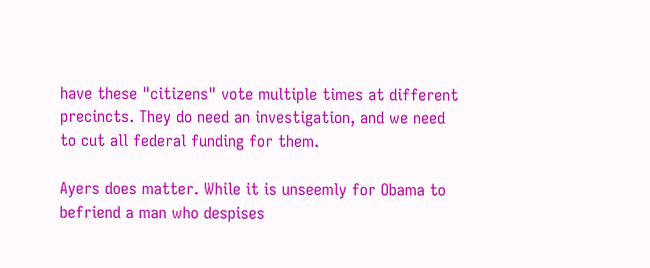have these "citizens" vote multiple times at different precincts. They do need an investigation, and we need to cut all federal funding for them.

Ayers does matter. While it is unseemly for Obama to befriend a man who despises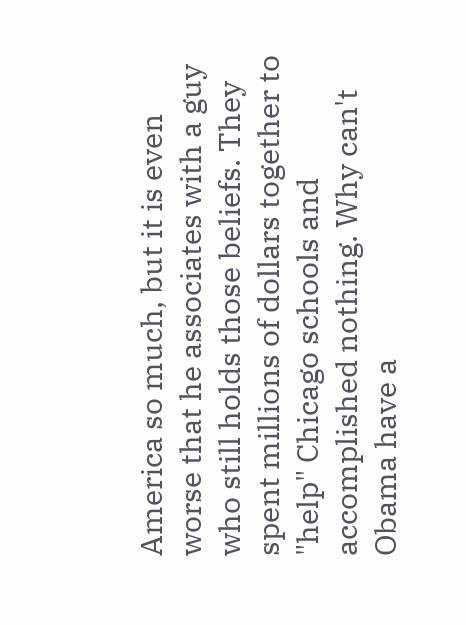America so much, but it is even worse that he associates with a guy who still holds those beliefs. They spent millions of dollars together to "help" Chicago schools and accomplished nothing. Why can't Obama have a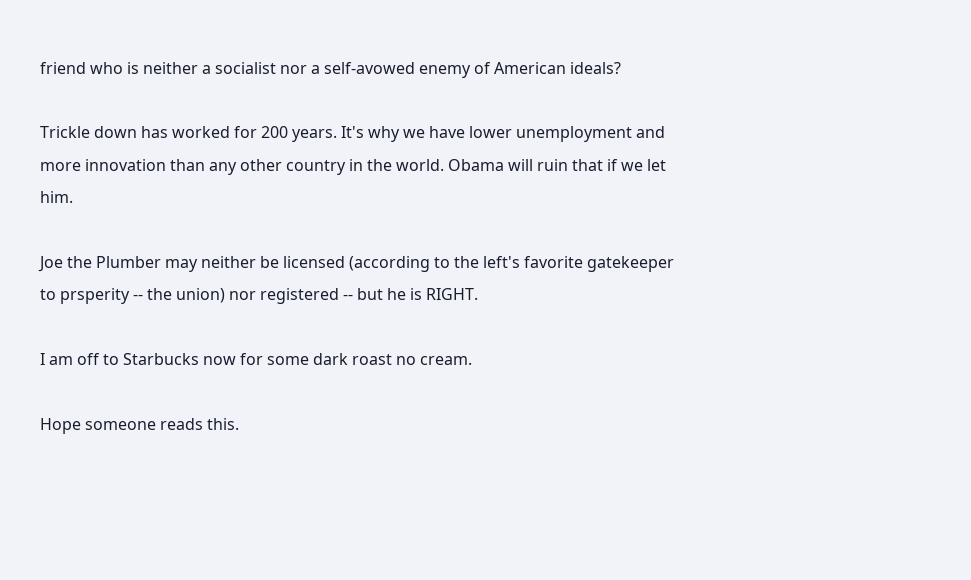friend who is neither a socialist nor a self-avowed enemy of American ideals?

Trickle down has worked for 200 years. It's why we have lower unemployment and more innovation than any other country in the world. Obama will ruin that if we let him.

Joe the Plumber may neither be licensed (according to the left's favorite gatekeeper to prsperity -- the union) nor registered -- but he is RIGHT.

I am off to Starbucks now for some dark roast no cream.

Hope someone reads this.